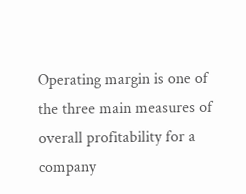Operating margin is one of the three main measures of overall profitability for a company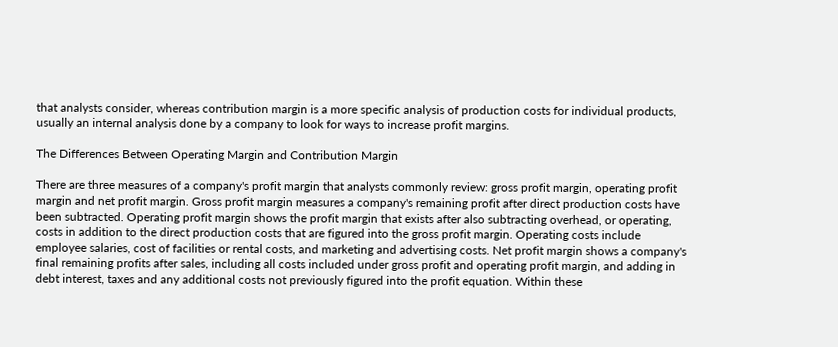that analysts consider, whereas contribution margin is a more specific analysis of production costs for individual products, usually an internal analysis done by a company to look for ways to increase profit margins.

The Differences Between Operating Margin and Contribution Margin

There are three measures of a company's profit margin that analysts commonly review: gross profit margin, operating profit margin and net profit margin. Gross profit margin measures a company's remaining profit after direct production costs have been subtracted. Operating profit margin shows the profit margin that exists after also subtracting overhead, or operating, costs in addition to the direct production costs that are figured into the gross profit margin. Operating costs include employee salaries, cost of facilities or rental costs, and marketing and advertising costs. Net profit margin shows a company's final remaining profits after sales, including all costs included under gross profit and operating profit margin, and adding in debt interest, taxes and any additional costs not previously figured into the profit equation. Within these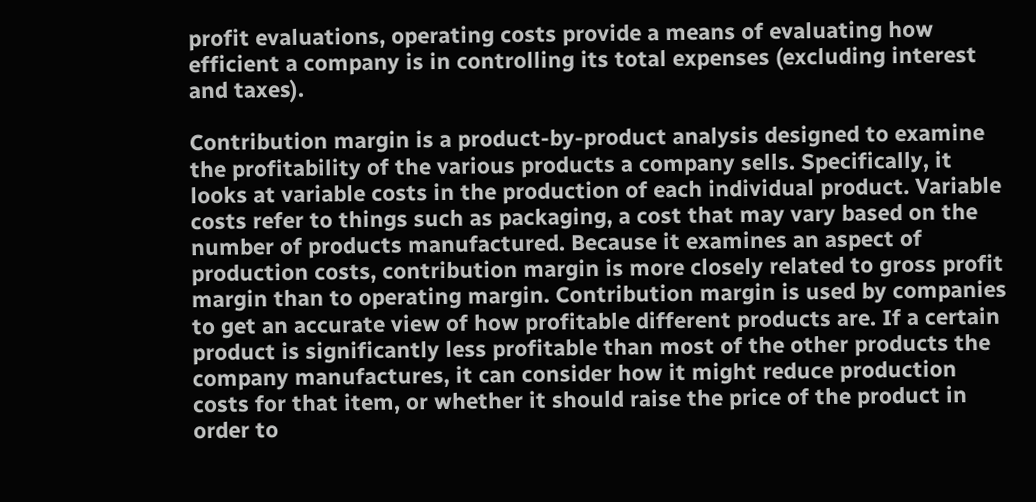profit evaluations, operating costs provide a means of evaluating how efficient a company is in controlling its total expenses (excluding interest and taxes).

Contribution margin is a product-by-product analysis designed to examine the profitability of the various products a company sells. Specifically, it looks at variable costs in the production of each individual product. Variable costs refer to things such as packaging, a cost that may vary based on the number of products manufactured. Because it examines an aspect of production costs, contribution margin is more closely related to gross profit margin than to operating margin. Contribution margin is used by companies to get an accurate view of how profitable different products are. If a certain product is significantly less profitable than most of the other products the company manufactures, it can consider how it might reduce production costs for that item, or whether it should raise the price of the product in order to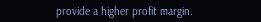provide a higher profit margin.